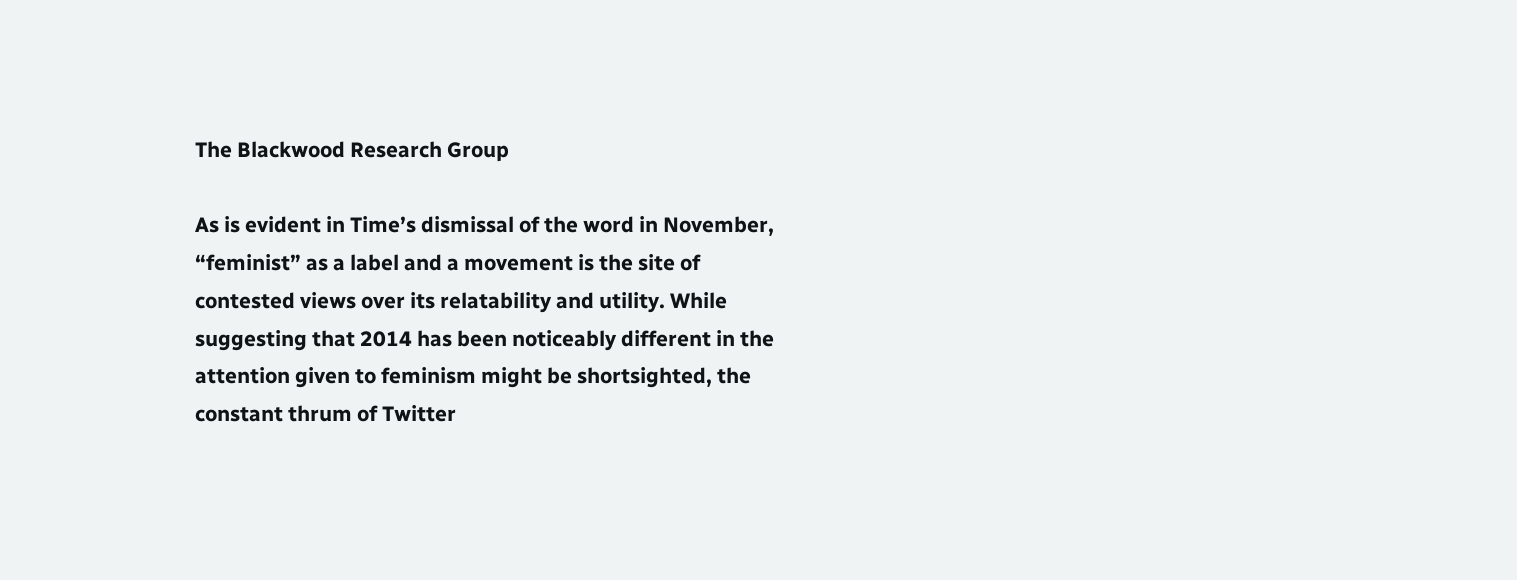The Blackwood Research Group

As is evident in Time’s dismissal of the word in November, “feminist” as a label and a movement is the site of contested views over its relatability and utility. While suggesting that 2014 has been noticeably different in the attention given to feminism might be shortsighted, the constant thrum of Twitter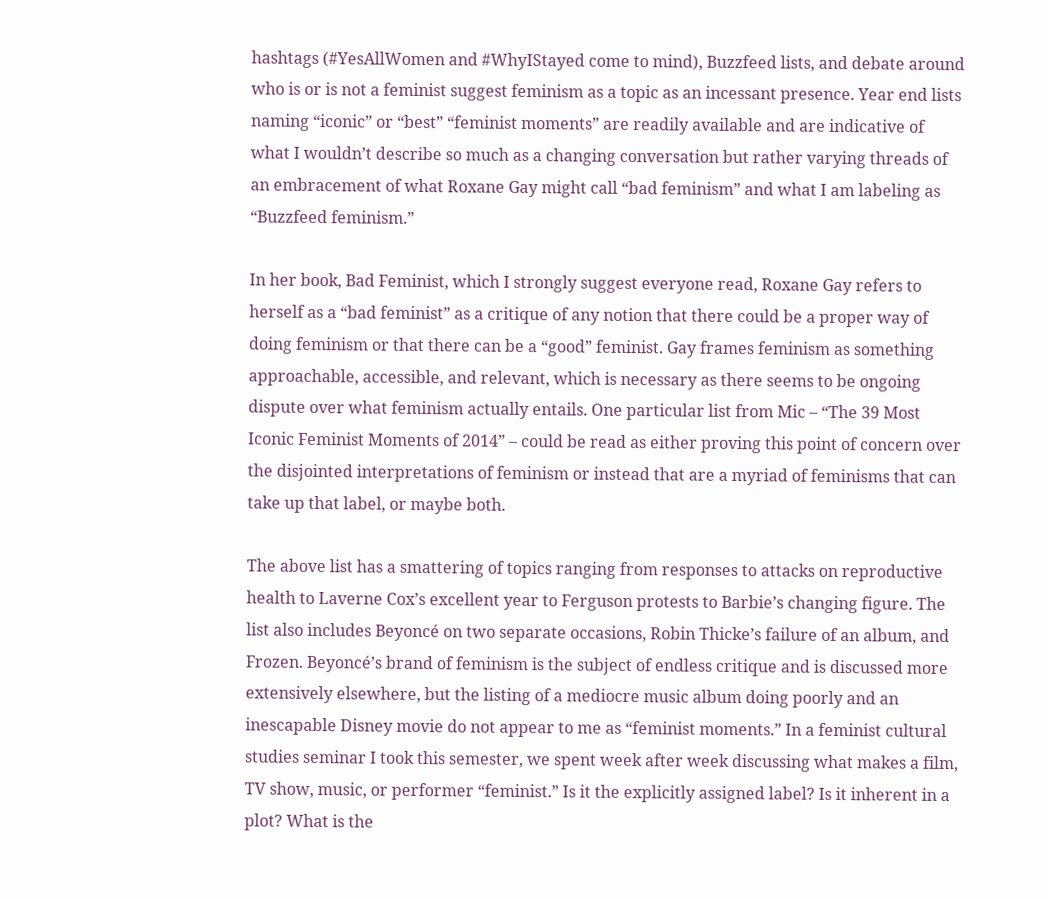hashtags (#YesAllWomen and #WhyIStayed come to mind), Buzzfeed lists, and debate around who is or is not a feminist suggest feminism as a topic as an incessant presence. Year end lists naming “iconic” or “best” “feminist moments” are readily available and are indicative of what I wouldn’t describe so much as a changing conversation but rather varying threads of an embracement of what Roxane Gay might call “bad feminism” and what I am labeling as “Buzzfeed feminism.”

In her book, Bad Feminist, which I strongly suggest everyone read, Roxane Gay refers to herself as a “bad feminist” as a critique of any notion that there could be a proper way of doing feminism or that there can be a “good” feminist. Gay frames feminism as something approachable, accessible, and relevant, which is necessary as there seems to be ongoing dispute over what feminism actually entails. One particular list from Mic – “The 39 Most Iconic Feminist Moments of 2014” – could be read as either proving this point of concern over the disjointed interpretations of feminism or instead that are a myriad of feminisms that can take up that label, or maybe both.

The above list has a smattering of topics ranging from responses to attacks on reproductive health to Laverne Cox’s excellent year to Ferguson protests to Barbie’s changing figure. The list also includes Beyoncé on two separate occasions, Robin Thicke’s failure of an album, and Frozen. Beyoncé’s brand of feminism is the subject of endless critique and is discussed more extensively elsewhere, but the listing of a mediocre music album doing poorly and an inescapable Disney movie do not appear to me as “feminist moments.” In a feminist cultural studies seminar I took this semester, we spent week after week discussing what makes a film, TV show, music, or performer “feminist.” Is it the explicitly assigned label? Is it inherent in a plot? What is the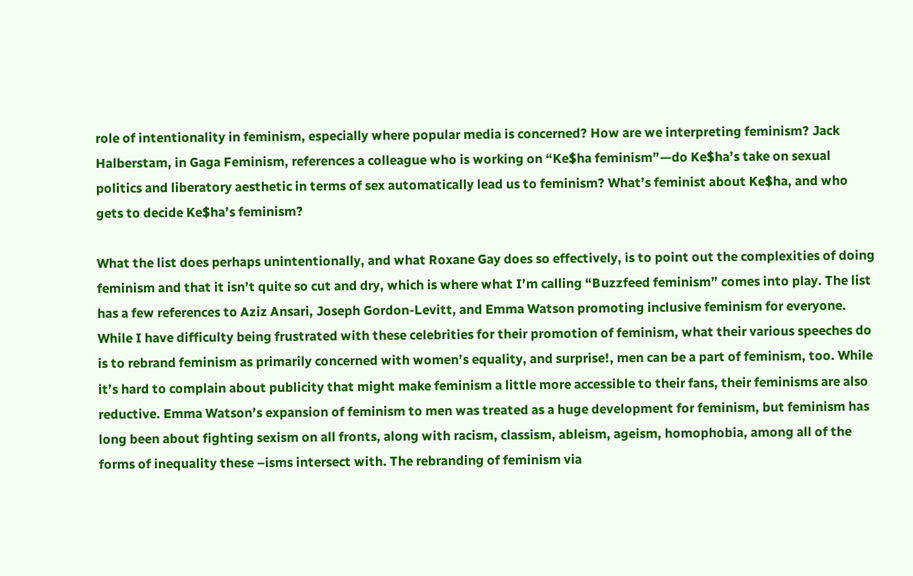role of intentionality in feminism, especially where popular media is concerned? How are we interpreting feminism? Jack Halberstam, in Gaga Feminism, references a colleague who is working on “Ke$ha feminism”—do Ke$ha’s take on sexual politics and liberatory aesthetic in terms of sex automatically lead us to feminism? What’s feminist about Ke$ha, and who gets to decide Ke$ha’s feminism?

What the list does perhaps unintentionally, and what Roxane Gay does so effectively, is to point out the complexities of doing feminism and that it isn’t quite so cut and dry, which is where what I’m calling “Buzzfeed feminism” comes into play. The list has a few references to Aziz Ansari, Joseph Gordon-Levitt, and Emma Watson promoting inclusive feminism for everyone. While I have difficulty being frustrated with these celebrities for their promotion of feminism, what their various speeches do is to rebrand feminism as primarily concerned with women’s equality, and surprise!, men can be a part of feminism, too. While it’s hard to complain about publicity that might make feminism a little more accessible to their fans, their feminisms are also reductive. Emma Watson’s expansion of feminism to men was treated as a huge development for feminism, but feminism has long been about fighting sexism on all fronts, along with racism, classism, ableism, ageism, homophobia, among all of the forms of inequality these –isms intersect with. The rebranding of feminism via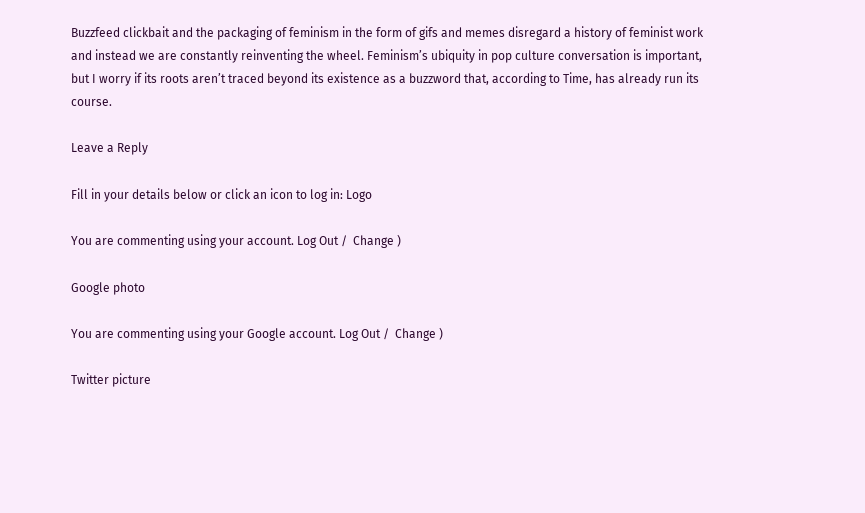Buzzfeed clickbait and the packaging of feminism in the form of gifs and memes disregard a history of feminist work and instead we are constantly reinventing the wheel. Feminism’s ubiquity in pop culture conversation is important, but I worry if its roots aren’t traced beyond its existence as a buzzword that, according to Time, has already run its course.

Leave a Reply

Fill in your details below or click an icon to log in: Logo

You are commenting using your account. Log Out /  Change )

Google photo

You are commenting using your Google account. Log Out /  Change )

Twitter picture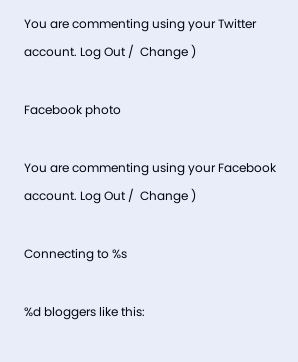You are commenting using your Twitter account. Log Out /  Change )

Facebook photo

You are commenting using your Facebook account. Log Out /  Change )

Connecting to %s

%d bloggers like this: